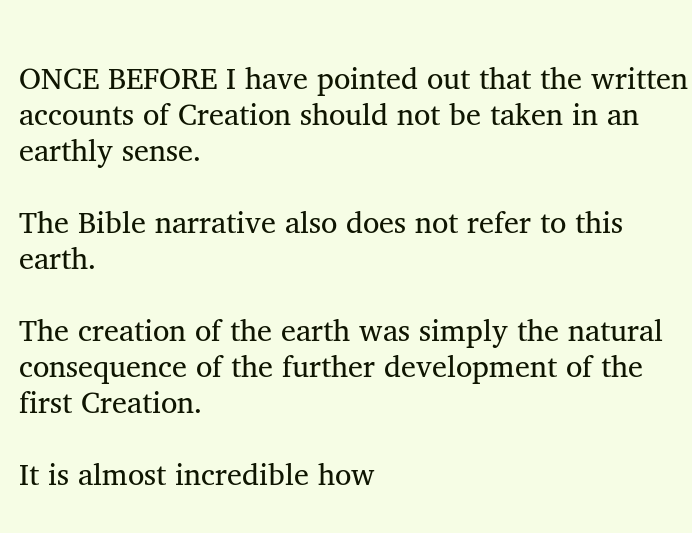ONCE BEFORE I have pointed out that the written accounts of Creation should not be taken in an earthly sense.

The Bible narrative also does not refer to this earth.

The creation of the earth was simply the natural consequence of the further development of the first Creation.

It is almost incredible how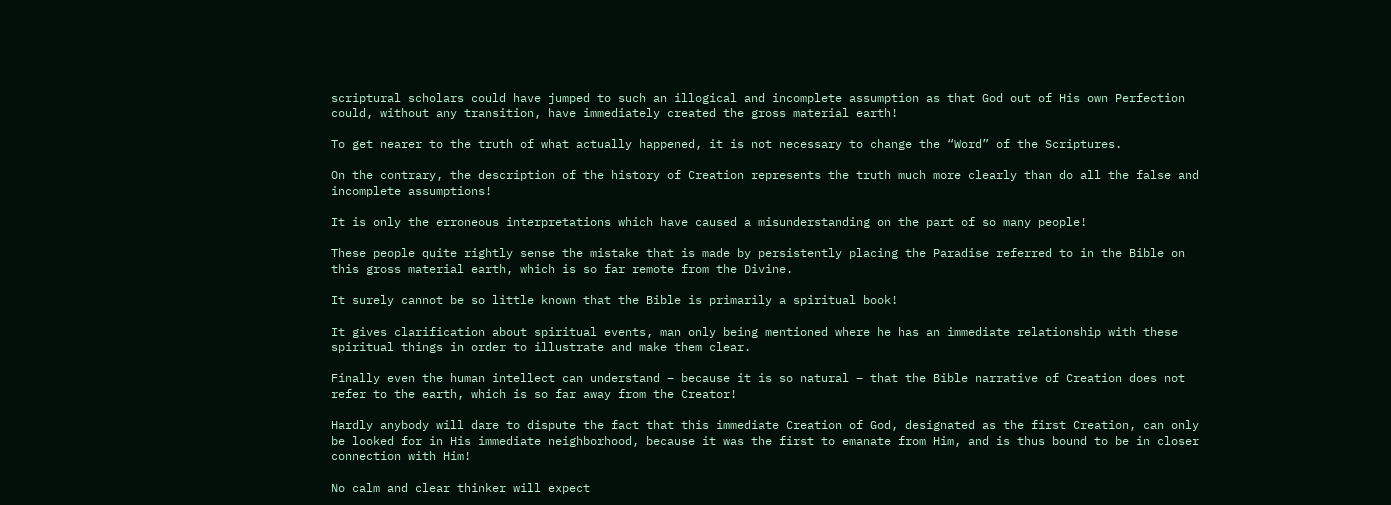scriptural scholars could have jumped to such an illogical and incomplete assumption as that God out of His own Perfection could, without any transition, have immediately created the gross material earth!

To get nearer to the truth of what actually happened, it is not necessary to change the “Word” of the Scriptures.

On the contrary, the description of the history of Creation represents the truth much more clearly than do all the false and incomplete assumptions!

It is only the erroneous interpretations which have caused a misunderstanding on the part of so many people!

These people quite rightly sense the mistake that is made by persistently placing the Paradise referred to in the Bible on this gross material earth, which is so far remote from the Divine.

It surely cannot be so little known that the Bible is primarily a spiritual book!

It gives clarification about spiritual events, man only being mentioned where he has an immediate relationship with these spiritual things in order to illustrate and make them clear.

Finally even the human intellect can understand – because it is so natural – that the Bible narrative of Creation does not refer to the earth, which is so far away from the Creator!

Hardly anybody will dare to dispute the fact that this immediate Creation of God, designated as the first Creation, can only be looked for in His immediate neighborhood, because it was the first to emanate from Him, and is thus bound to be in closer connection with Him!

No calm and clear thinker will expect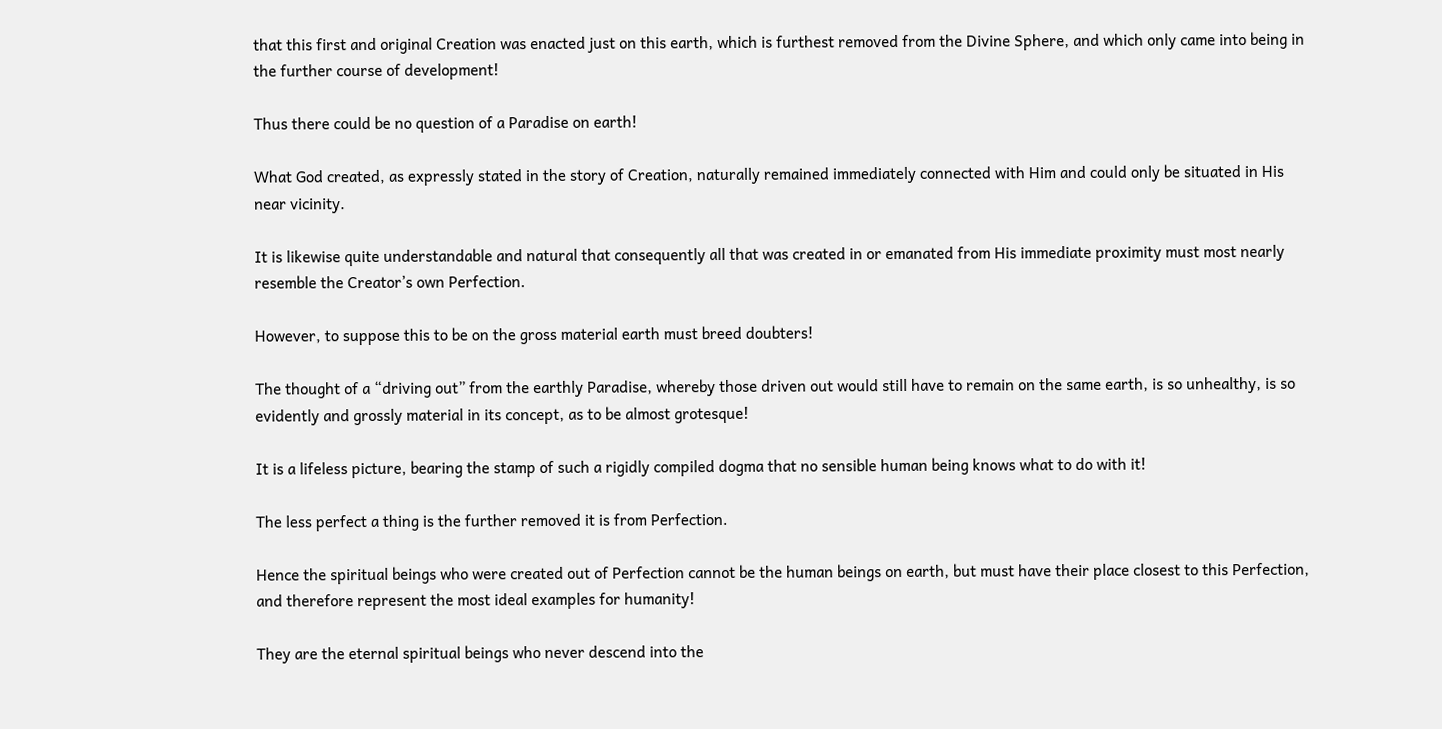that this first and original Creation was enacted just on this earth, which is furthest removed from the Divine Sphere, and which only came into being in the further course of development!

Thus there could be no question of a Paradise on earth!

What God created, as expressly stated in the story of Creation, naturally remained immediately connected with Him and could only be situated in His near vicinity.

It is likewise quite understandable and natural that consequently all that was created in or emanated from His immediate proximity must most nearly resemble the Creator’s own Perfection.

However, to suppose this to be on the gross material earth must breed doubters!

The thought of a “driving out” from the earthly Paradise, whereby those driven out would still have to remain on the same earth, is so unhealthy, is so evidently and grossly material in its concept, as to be almost grotesque!

It is a lifeless picture, bearing the stamp of such a rigidly compiled dogma that no sensible human being knows what to do with it!

The less perfect a thing is the further removed it is from Perfection.

Hence the spiritual beings who were created out of Perfection cannot be the human beings on earth, but must have their place closest to this Perfection, and therefore represent the most ideal examples for humanity!

They are the eternal spiritual beings who never descend into the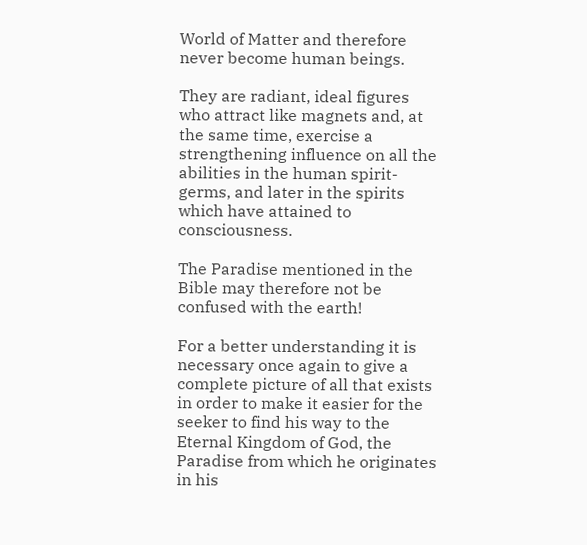World of Matter and therefore never become human beings.

They are radiant, ideal figures who attract like magnets and, at the same time, exercise a strengthening influence on all the abilities in the human spirit-germs, and later in the spirits which have attained to consciousness.

The Paradise mentioned in the Bible may therefore not be confused with the earth!

For a better understanding it is necessary once again to give a complete picture of all that exists in order to make it easier for the seeker to find his way to the Eternal Kingdom of God, the Paradise from which he originates in his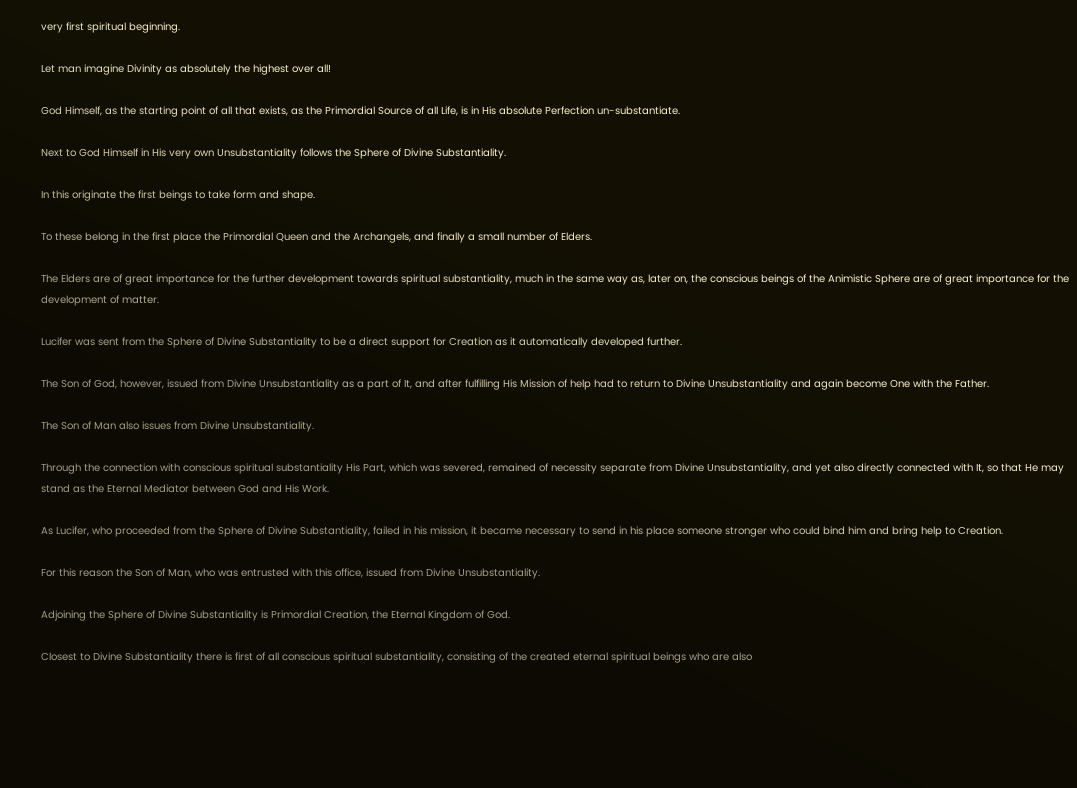very first spiritual beginning.

Let man imagine Divinity as absolutely the highest over all!

God Himself, as the starting point of all that exists, as the Primordial Source of all Life, is in His absolute Perfection un-substantiate.

Next to God Himself in His very own Unsubstantiality follows the Sphere of Divine Substantiality.

In this originate the first beings to take form and shape.

To these belong in the first place the Primordial Queen and the Archangels, and finally a small number of Elders.

The Elders are of great importance for the further development towards spiritual substantiality, much in the same way as, later on, the conscious beings of the Animistic Sphere are of great importance for the development of matter.

Lucifer was sent from the Sphere of Divine Substantiality to be a direct support for Creation as it automatically developed further.

The Son of God, however, issued from Divine Unsubstantiality as a part of It, and after fulfilling His Mission of help had to return to Divine Unsubstantiality and again become One with the Father.

The Son of Man also issues from Divine Unsubstantiality.

Through the connection with conscious spiritual substantiality His Part, which was severed, remained of necessity separate from Divine Unsubstantiality, and yet also directly connected with It, so that He may stand as the Eternal Mediator between God and His Work.

As Lucifer, who proceeded from the Sphere of Divine Substantiality, failed in his mission, it became necessary to send in his place someone stronger who could bind him and bring help to Creation.

For this reason the Son of Man, who was entrusted with this office, issued from Divine Unsubstantiality.

Adjoining the Sphere of Divine Substantiality is Primordial Creation, the Eternal Kingdom of God.

Closest to Divine Substantiality there is first of all conscious spiritual substantiality, consisting of the created eternal spiritual beings who are also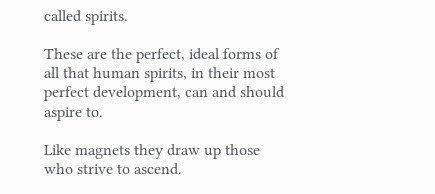called spirits.

These are the perfect, ideal forms of all that human spirits, in their most perfect development, can and should aspire to.

Like magnets they draw up those who strive to ascend.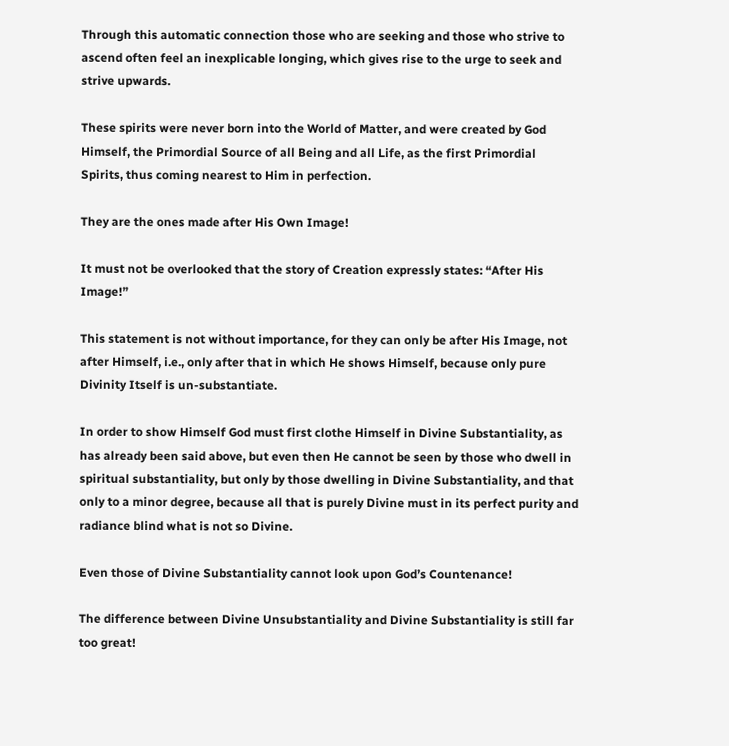Through this automatic connection those who are seeking and those who strive to ascend often feel an inexplicable longing, which gives rise to the urge to seek and strive upwards.

These spirits were never born into the World of Matter, and were created by God Himself, the Primordial Source of all Being and all Life, as the first Primordial Spirits, thus coming nearest to Him in perfection.

They are the ones made after His Own Image!

It must not be overlooked that the story of Creation expressly states: “After His Image!”

This statement is not without importance, for they can only be after His Image, not after Himself, i.e., only after that in which He shows Himself, because only pure Divinity Itself is un-substantiate.

In order to show Himself God must first clothe Himself in Divine Substantiality, as has already been said above, but even then He cannot be seen by those who dwell in spiritual substantiality, but only by those dwelling in Divine Substantiality, and that only to a minor degree, because all that is purely Divine must in its perfect purity and radiance blind what is not so Divine.

Even those of Divine Substantiality cannot look upon God’s Countenance!

The difference between Divine Unsubstantiality and Divine Substantiality is still far too great!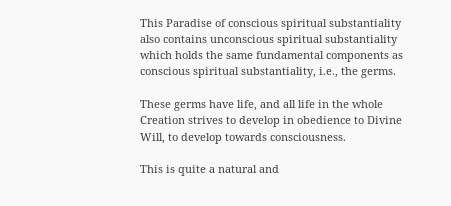This Paradise of conscious spiritual substantiality also contains unconscious spiritual substantiality which holds the same fundamental components as conscious spiritual substantiality, i.e., the germs.

These germs have life, and all life in the whole Creation strives to develop in obedience to Divine Will, to develop towards consciousness.

This is quite a natural and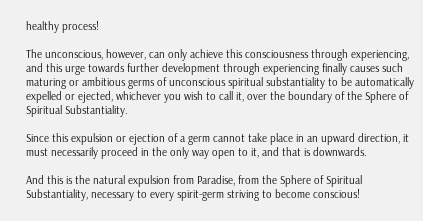healthy process!

The unconscious, however, can only achieve this consciousness through experiencing, and this urge towards further development through experiencing finally causes such maturing or ambitious germs of unconscious spiritual substantiality to be automatically expelled or ejected, whichever you wish to call it, over the boundary of the Sphere of Spiritual Substantiality.

Since this expulsion or ejection of a germ cannot take place in an upward direction, it must necessarily proceed in the only way open to it, and that is downwards.

And this is the natural expulsion from Paradise, from the Sphere of Spiritual Substantiality, necessary to every spirit-germ striving to become conscious!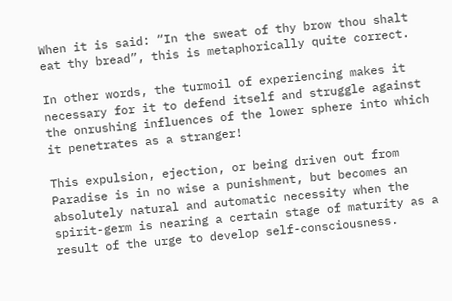When it is said: “In the sweat of thy brow thou shalt eat thy bread”, this is metaphorically quite correct.

In other words, the turmoil of experiencing makes it necessary for it to defend itself and struggle against the onrushing influences of the lower sphere into which it penetrates as a stranger!

This expulsion, ejection, or being driven out from Paradise is in no wise a punishment, but becomes an absolutely natural and automatic necessity when the spirit-germ is nearing a certain stage of maturity as a result of the urge to develop self-consciousness.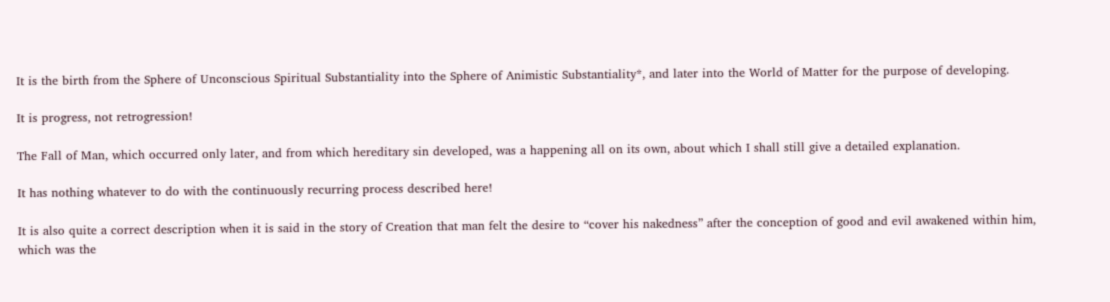It is the birth from the Sphere of Unconscious Spiritual Substantiality into the Sphere of Animistic Substantiality*, and later into the World of Matter for the purpose of developing.

It is progress, not retrogression!

The Fall of Man, which occurred only later, and from which hereditary sin developed, was a happening all on its own, about which I shall still give a detailed explanation.

It has nothing whatever to do with the continuously recurring process described here!

It is also quite a correct description when it is said in the story of Creation that man felt the desire to “cover his nakedness” after the conception of good and evil awakened within him, which was the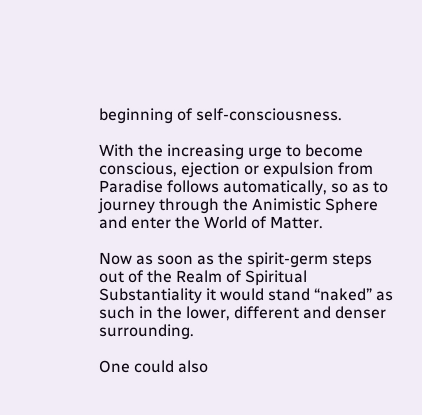beginning of self-consciousness.

With the increasing urge to become conscious, ejection or expulsion from Paradise follows automatically, so as to journey through the Animistic Sphere and enter the World of Matter.

Now as soon as the spirit-germ steps out of the Realm of Spiritual Substantiality it would stand “naked” as such in the lower, different and denser surrounding.

One could also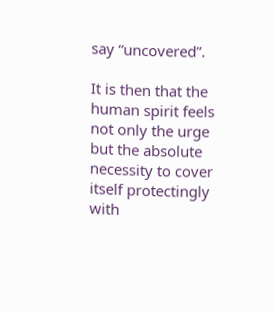say “uncovered”.

It is then that the human spirit feels not only the urge but the absolute necessity to cover itself protectingly with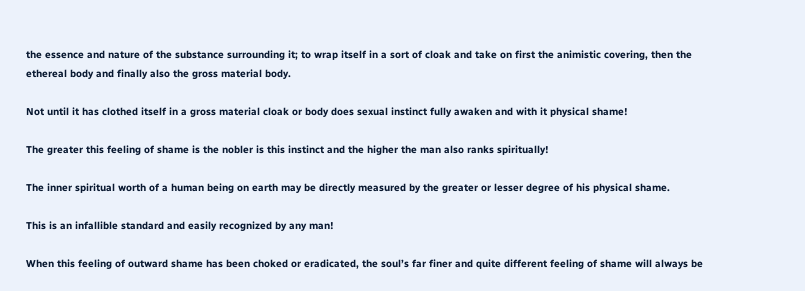the essence and nature of the substance surrounding it; to wrap itself in a sort of cloak and take on first the animistic covering, then the ethereal body and finally also the gross material body.

Not until it has clothed itself in a gross material cloak or body does sexual instinct fully awaken and with it physical shame!

The greater this feeling of shame is the nobler is this instinct and the higher the man also ranks spiritually!

The inner spiritual worth of a human being on earth may be directly measured by the greater or lesser degree of his physical shame.

This is an infallible standard and easily recognized by any man!

When this feeling of outward shame has been choked or eradicated, the soul’s far finer and quite different feeling of shame will always be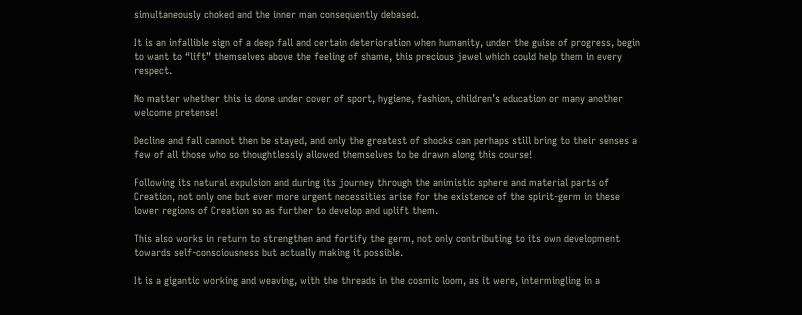simultaneously choked and the inner man consequently debased.

It is an infallible sign of a deep fall and certain deterioration when humanity, under the guise of progress, begin to want to “lift” themselves above the feeling of shame, this precious jewel which could help them in every respect.

No matter whether this is done under cover of sport, hygiene, fashion, children’s education or many another welcome pretense!

Decline and fall cannot then be stayed, and only the greatest of shocks can perhaps still bring to their senses a few of all those who so thoughtlessly allowed themselves to be drawn along this course!

Following its natural expulsion and during its journey through the animistic sphere and material parts of Creation, not only one but ever more urgent necessities arise for the existence of the spirit-germ in these lower regions of Creation so as further to develop and uplift them.

This also works in return to strengthen and fortify the germ, not only contributing to its own development towards self-consciousness but actually making it possible.

It is a gigantic working and weaving, with the threads in the cosmic loom, as it were, intermingling in a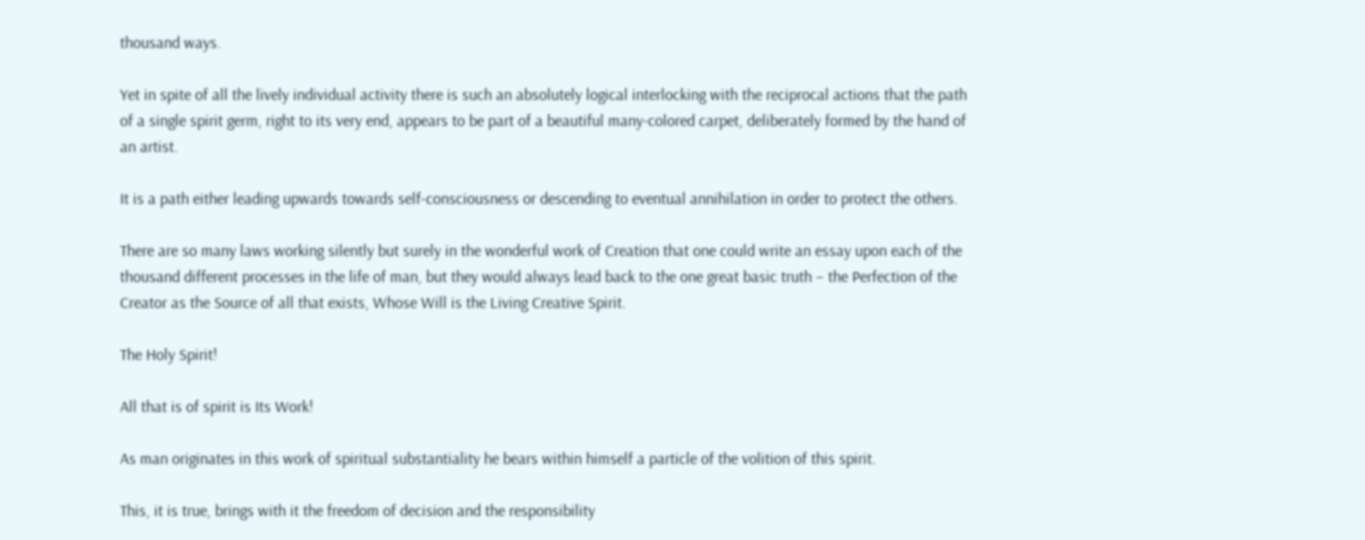thousand ways.

Yet in spite of all the lively individual activity there is such an absolutely logical interlocking with the reciprocal actions that the path of a single spirit germ, right to its very end, appears to be part of a beautiful many-colored carpet, deliberately formed by the hand of an artist.

It is a path either leading upwards towards self-consciousness or descending to eventual annihilation in order to protect the others.

There are so many laws working silently but surely in the wonderful work of Creation that one could write an essay upon each of the thousand different processes in the life of man, but they would always lead back to the one great basic truth – the Perfection of the Creator as the Source of all that exists, Whose Will is the Living Creative Spirit.

The Holy Spirit!

All that is of spirit is Its Work!

As man originates in this work of spiritual substantiality he bears within himself a particle of the volition of this spirit.

This, it is true, brings with it the freedom of decision and the responsibility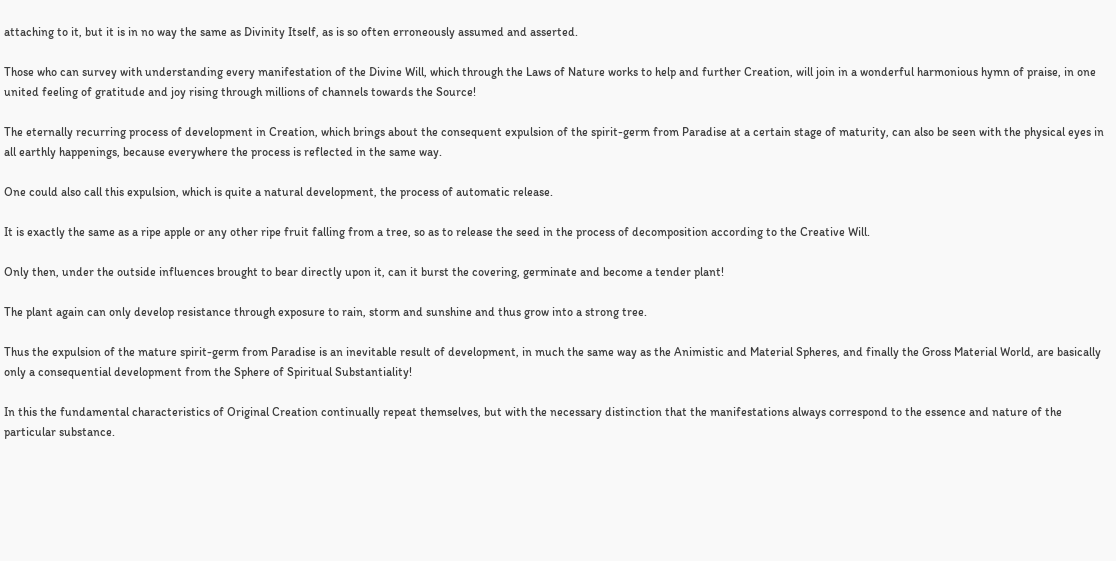attaching to it, but it is in no way the same as Divinity Itself, as is so often erroneously assumed and asserted.

Those who can survey with understanding every manifestation of the Divine Will, which through the Laws of Nature works to help and further Creation, will join in a wonderful harmonious hymn of praise, in one united feeling of gratitude and joy rising through millions of channels towards the Source!

The eternally recurring process of development in Creation, which brings about the consequent expulsion of the spirit-germ from Paradise at a certain stage of maturity, can also be seen with the physical eyes in all earthly happenings, because everywhere the process is reflected in the same way.

One could also call this expulsion, which is quite a natural development, the process of automatic release.

It is exactly the same as a ripe apple or any other ripe fruit falling from a tree, so as to release the seed in the process of decomposition according to the Creative Will.

Only then, under the outside influences brought to bear directly upon it, can it burst the covering, germinate and become a tender plant!

The plant again can only develop resistance through exposure to rain, storm and sunshine and thus grow into a strong tree.

Thus the expulsion of the mature spirit-germ from Paradise is an inevitable result of development, in much the same way as the Animistic and Material Spheres, and finally the Gross Material World, are basically only a consequential development from the Sphere of Spiritual Substantiality!

In this the fundamental characteristics of Original Creation continually repeat themselves, but with the necessary distinction that the manifestations always correspond to the essence and nature of the particular substance.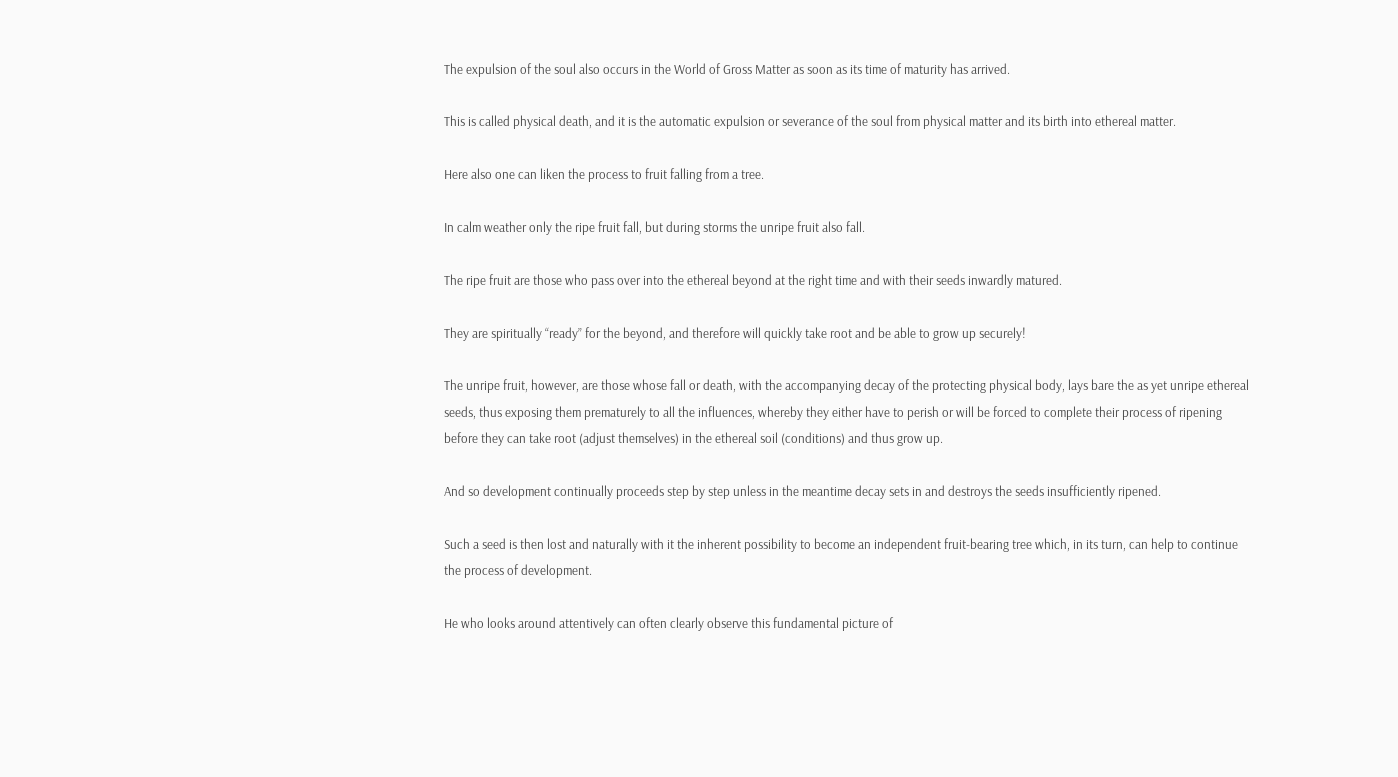The expulsion of the soul also occurs in the World of Gross Matter as soon as its time of maturity has arrived.

This is called physical death, and it is the automatic expulsion or severance of the soul from physical matter and its birth into ethereal matter.

Here also one can liken the process to fruit falling from a tree.

In calm weather only the ripe fruit fall, but during storms the unripe fruit also fall.

The ripe fruit are those who pass over into the ethereal beyond at the right time and with their seeds inwardly matured.

They are spiritually “ready” for the beyond, and therefore will quickly take root and be able to grow up securely!

The unripe fruit, however, are those whose fall or death, with the accompanying decay of the protecting physical body, lays bare the as yet unripe ethereal seeds, thus exposing them prematurely to all the influences, whereby they either have to perish or will be forced to complete their process of ripening before they can take root (adjust themselves) in the ethereal soil (conditions) and thus grow up.

And so development continually proceeds step by step unless in the meantime decay sets in and destroys the seeds insufficiently ripened.

Such a seed is then lost and naturally with it the inherent possibility to become an independent fruit-bearing tree which, in its turn, can help to continue the process of development.

He who looks around attentively can often clearly observe this fundamental picture of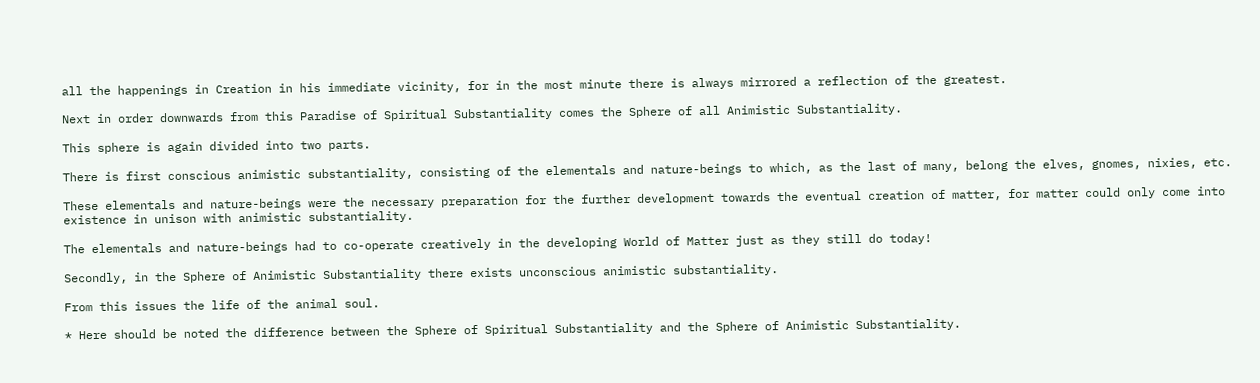all the happenings in Creation in his immediate vicinity, for in the most minute there is always mirrored a reflection of the greatest.

Next in order downwards from this Paradise of Spiritual Substantiality comes the Sphere of all Animistic Substantiality.

This sphere is again divided into two parts.

There is first conscious animistic substantiality, consisting of the elementals and nature-beings to which, as the last of many, belong the elves, gnomes, nixies, etc.

These elementals and nature-beings were the necessary preparation for the further development towards the eventual creation of matter, for matter could only come into existence in unison with animistic substantiality.

The elementals and nature-beings had to co-operate creatively in the developing World of Matter just as they still do today!

Secondly, in the Sphere of Animistic Substantiality there exists unconscious animistic substantiality.

From this issues the life of the animal soul.

* Here should be noted the difference between the Sphere of Spiritual Substantiality and the Sphere of Animistic Substantiality.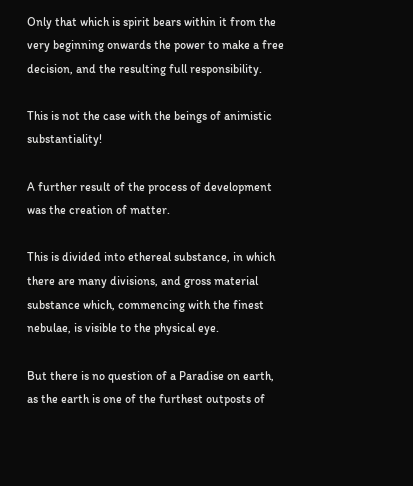Only that which is spirit bears within it from the very beginning onwards the power to make a free decision, and the resulting full responsibility.

This is not the case with the beings of animistic substantiality!

A further result of the process of development was the creation of matter.

This is divided into ethereal substance, in which there are many divisions, and gross material substance which, commencing with the finest nebulae, is visible to the physical eye.

But there is no question of a Paradise on earth, as the earth is one of the furthest outposts of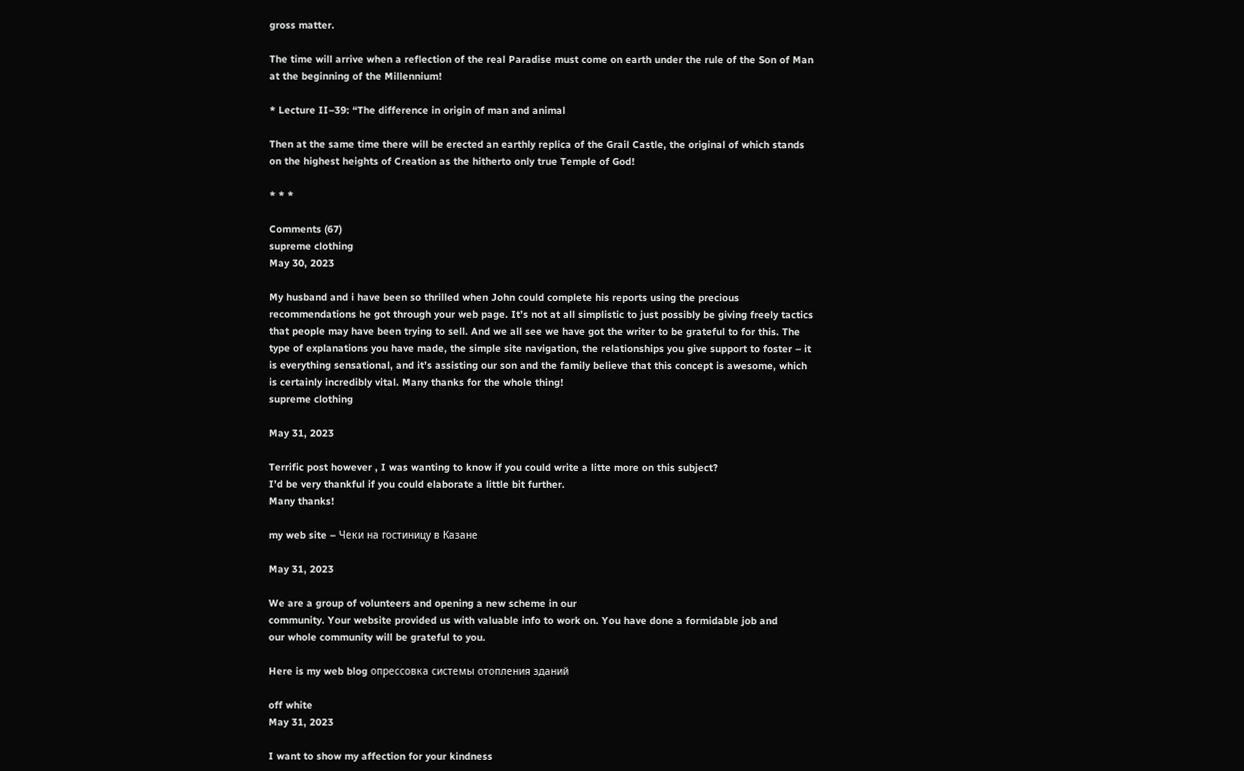gross matter.

The time will arrive when a reflection of the real Paradise must come on earth under the rule of the Son of Man at the beginning of the Millennium!

* Lecture II–39: “The difference in origin of man and animal

Then at the same time there will be erected an earthly replica of the Grail Castle, the original of which stands on the highest heights of Creation as the hitherto only true Temple of God!

* * *

Comments (67)
supreme clothing
May 30, 2023

My husband and i have been so thrilled when John could complete his reports using the precious recommendations he got through your web page. It’s not at all simplistic to just possibly be giving freely tactics that people may have been trying to sell. And we all see we have got the writer to be grateful to for this. The type of explanations you have made, the simple site navigation, the relationships you give support to foster – it is everything sensational, and it’s assisting our son and the family believe that this concept is awesome, which is certainly incredibly vital. Many thanks for the whole thing!
supreme clothing

May 31, 2023

Terrific post however , I was wanting to know if you could write a litte more on this subject?
I’d be very thankful if you could elaborate a little bit further.
Many thanks!

my web site – Чеки на гостиницу в Казане

May 31, 2023

We are a group of volunteers and opening a new scheme in our
community. Your website provided us with valuable info to work on. You have done a formidable job and
our whole community will be grateful to you.

Here is my web blog опрессовка системы отопления зданий

off white
May 31, 2023

I want to show my affection for your kindness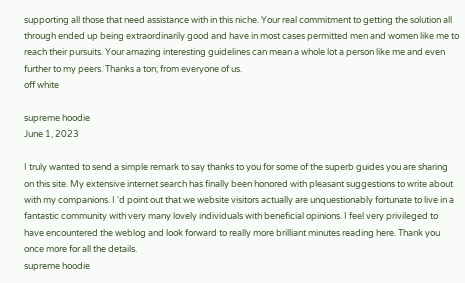supporting all those that need assistance with in this niche. Your real commitment to getting the solution all through ended up being extraordinarily good and have in most cases permitted men and women like me to reach their pursuits. Your amazing interesting guidelines can mean a whole lot a person like me and even further to my peers. Thanks a ton; from everyone of us.
off white

supreme hoodie
June 1, 2023

I truly wanted to send a simple remark to say thanks to you for some of the superb guides you are sharing on this site. My extensive internet search has finally been honored with pleasant suggestions to write about with my companions. I ‘d point out that we website visitors actually are unquestionably fortunate to live in a fantastic community with very many lovely individuals with beneficial opinions. I feel very privileged to have encountered the weblog and look forward to really more brilliant minutes reading here. Thank you once more for all the details.
supreme hoodie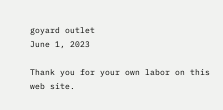goyard outlet
June 1, 2023

Thank you for your own labor on this web site.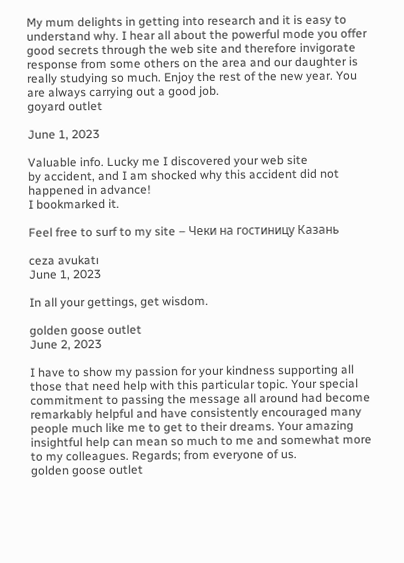My mum delights in getting into research and it is easy to understand why. I hear all about the powerful mode you offer good secrets through the web site and therefore invigorate response from some others on the area and our daughter is really studying so much. Enjoy the rest of the new year. You are always carrying out a good job.
goyard outlet

June 1, 2023

Valuable info. Lucky me I discovered your web site
by accident, and I am shocked why this accident did not happened in advance!
I bookmarked it.

Feel free to surf to my site – Чеки на гостиницу Казань

ceza avukatı
June 1, 2023

In all your gettings, get wisdom.

golden goose outlet
June 2, 2023

I have to show my passion for your kindness supporting all those that need help with this particular topic. Your special commitment to passing the message all around had become remarkably helpful and have consistently encouraged many people much like me to get to their dreams. Your amazing insightful help can mean so much to me and somewhat more to my colleagues. Regards; from everyone of us.
golden goose outlet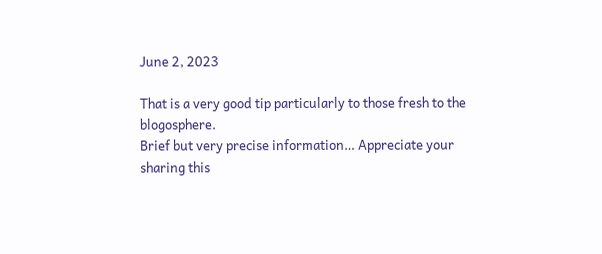June 2, 2023

That is a very good tip particularly to those fresh to the blogosphere.
Brief but very precise information… Appreciate your
sharing this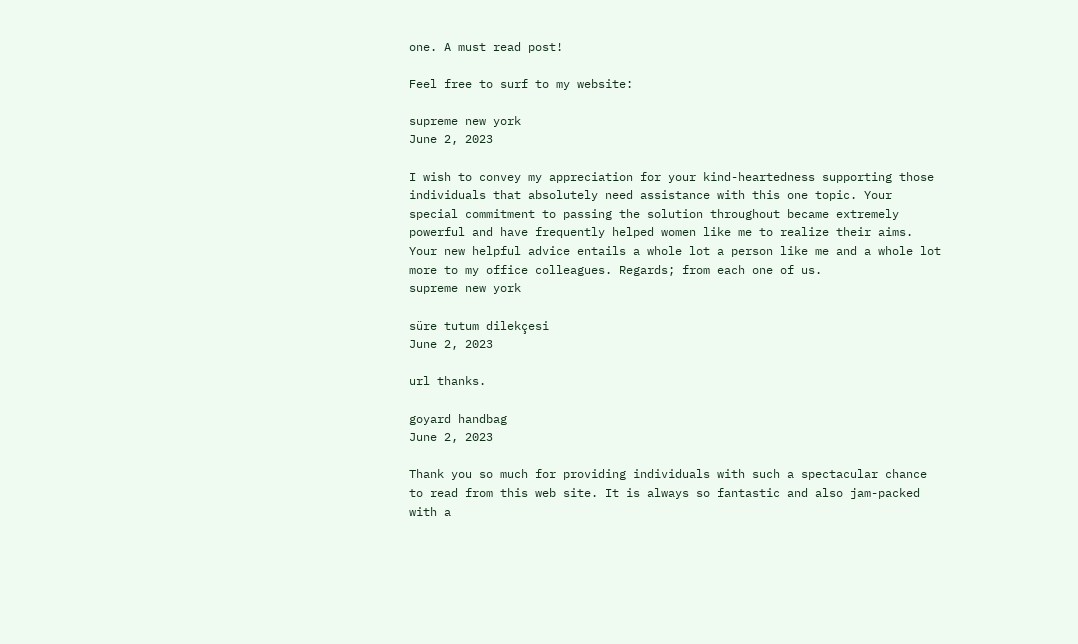one. A must read post!

Feel free to surf to my website:

supreme new york
June 2, 2023

I wish to convey my appreciation for your kind-heartedness supporting those individuals that absolutely need assistance with this one topic. Your special commitment to passing the solution throughout became extremely powerful and have frequently helped women like me to realize their aims. Your new helpful advice entails a whole lot a person like me and a whole lot more to my office colleagues. Regards; from each one of us.
supreme new york

süre tutum dilekçesi
June 2, 2023

url thanks.

goyard handbag
June 2, 2023

Thank you so much for providing individuals with such a spectacular chance to read from this web site. It is always so fantastic and also jam-packed with a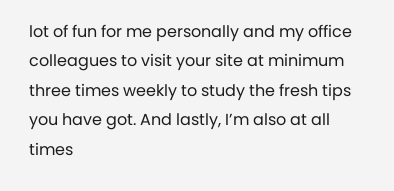lot of fun for me personally and my office colleagues to visit your site at minimum three times weekly to study the fresh tips you have got. And lastly, I’m also at all times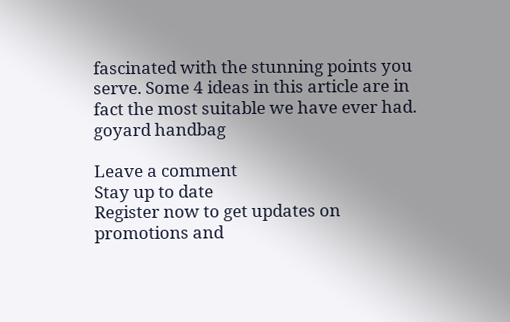fascinated with the stunning points you serve. Some 4 ideas in this article are in fact the most suitable we have ever had.
goyard handbag

Leave a comment
Stay up to date
Register now to get updates on promotions and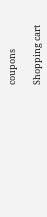coupons

Shopping cart